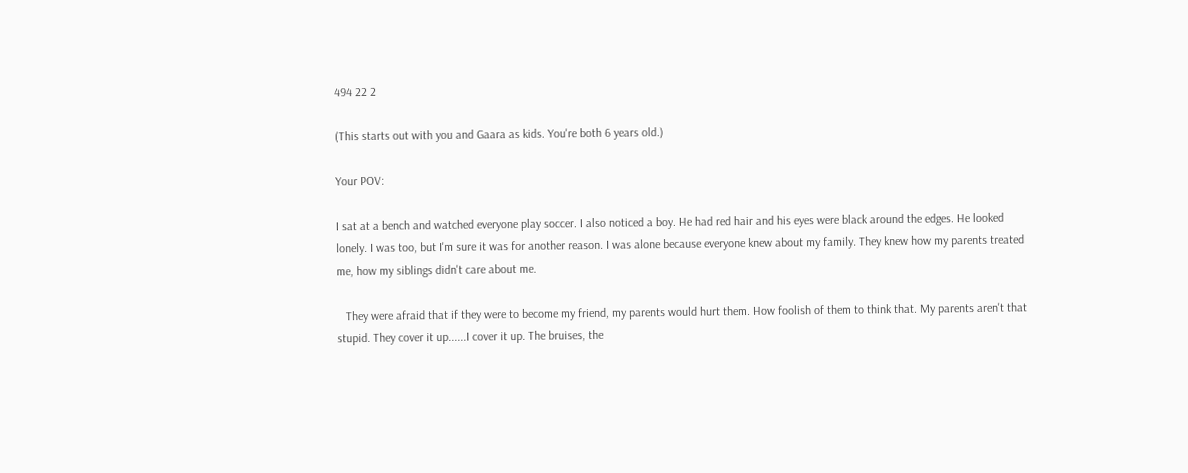494 22 2

(This starts out with you and Gaara as kids. You're both 6 years old.)

Your POV:

I sat at a bench and watched everyone play soccer. I also noticed a boy. He had red hair and his eyes were black around the edges. He looked lonely. I was too, but I'm sure it was for another reason. I was alone because everyone knew about my family. They knew how my parents treated me, how my siblings didn't care about me.

   They were afraid that if they were to become my friend, my parents would hurt them. How foolish of them to think that. My parents aren't that stupid. They cover it up......I cover it up. The bruises, the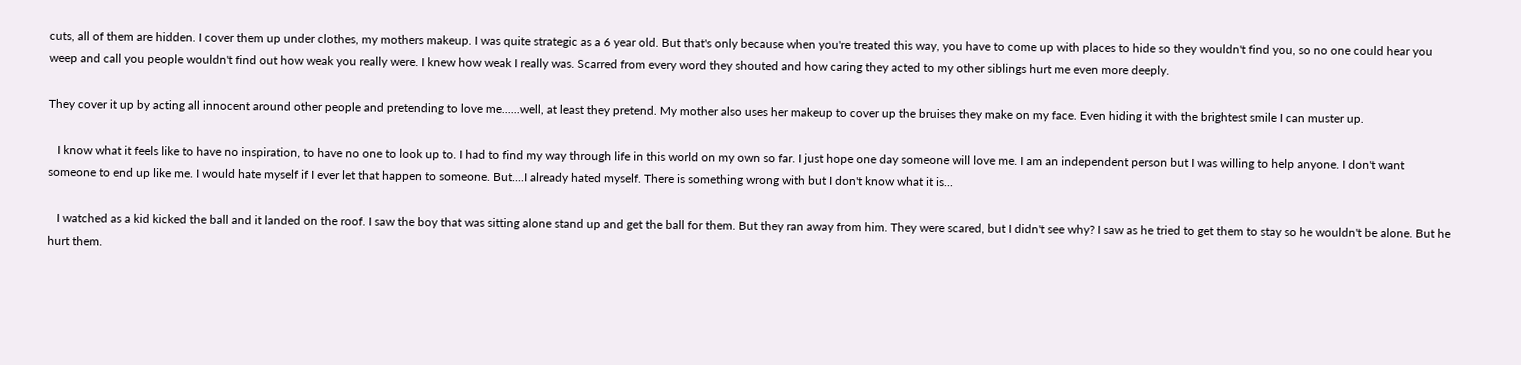cuts, all of them are hidden. I cover them up under clothes, my mothers makeup. I was quite strategic as a 6 year old. But that's only because when you're treated this way, you have to come up with places to hide so they wouldn't find you, so no one could hear you weep and call you people wouldn't find out how weak you really were. I knew how weak I really was. Scarred from every word they shouted and how caring they acted to my other siblings hurt me even more deeply.

They cover it up by acting all innocent around other people and pretending to love me......well, at least they pretend. My mother also uses her makeup to cover up the bruises they make on my face. Even hiding it with the brightest smile I can muster up.

   I know what it feels like to have no inspiration, to have no one to look up to. I had to find my way through life in this world on my own so far. I just hope one day someone will love me. I am an independent person but I was willing to help anyone. I don't want someone to end up like me. I would hate myself if I ever let that happen to someone. But....I already hated myself. There is something wrong with but I don't know what it is...

   I watched as a kid kicked the ball and it landed on the roof. I saw the boy that was sitting alone stand up and get the ball for them. But they ran away from him. They were scared, but I didn't see why? I saw as he tried to get them to stay so he wouldn't be alone. But he hurt them.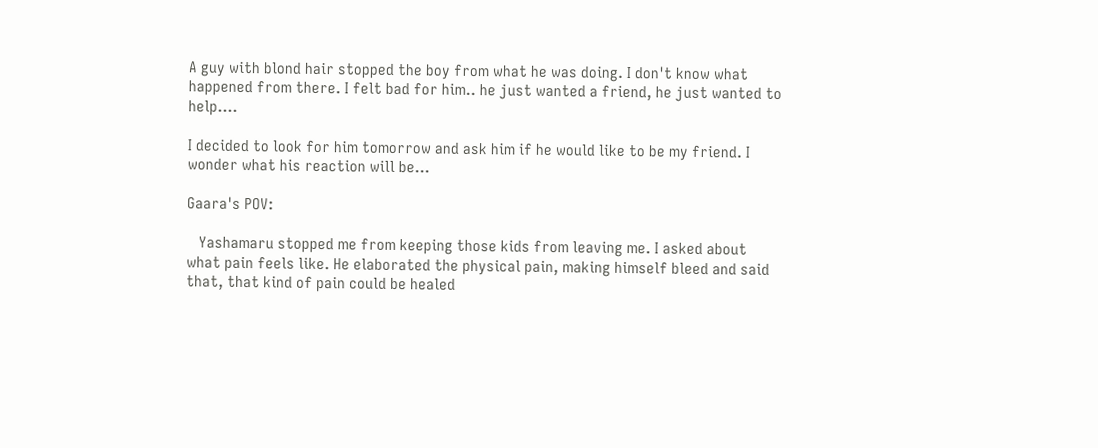A guy with blond hair stopped the boy from what he was doing. I don't know what happened from there. I felt bad for him.. he just wanted a friend, he just wanted to help....

I decided to look for him tomorrow and ask him if he would like to be my friend. I wonder what his reaction will be...

Gaara's POV:

   Yashamaru stopped me from keeping those kids from leaving me. I asked about what pain feels like. He elaborated the physical pain, making himself bleed and said that, that kind of pain could be healed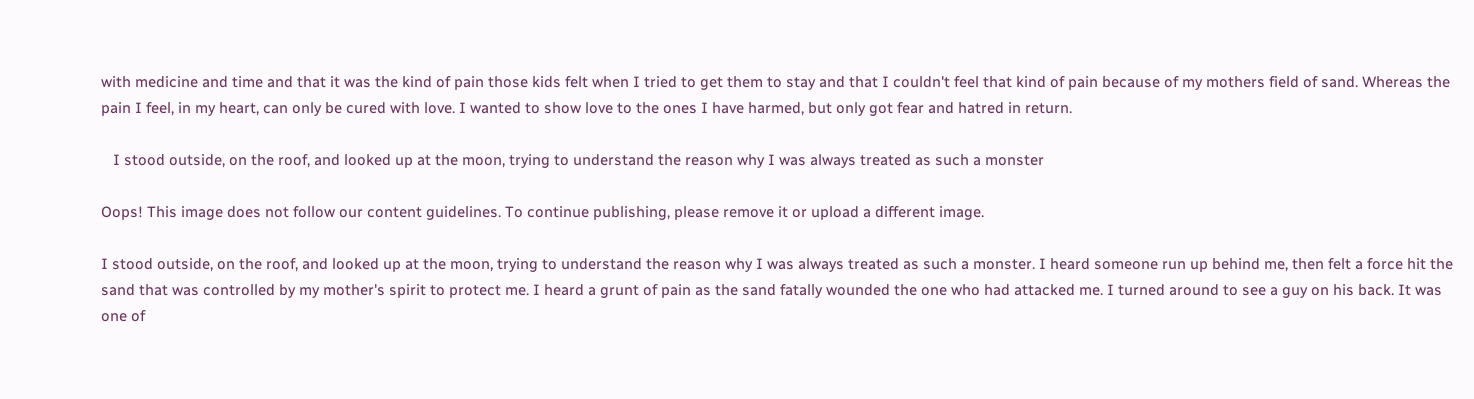with medicine and time and that it was the kind of pain those kids felt when I tried to get them to stay and that I couldn't feel that kind of pain because of my mothers field of sand. Whereas the pain I feel, in my heart, can only be cured with love. I wanted to show love to the ones I have harmed, but only got fear and hatred in return.

   I stood outside, on the roof, and looked up at the moon, trying to understand the reason why I was always treated as such a monster

Oops! This image does not follow our content guidelines. To continue publishing, please remove it or upload a different image.

I stood outside, on the roof, and looked up at the moon, trying to understand the reason why I was always treated as such a monster. I heard someone run up behind me, then felt a force hit the sand that was controlled by my mother's spirit to protect me. I heard a grunt of pain as the sand fatally wounded the one who had attacked me. I turned around to see a guy on his back. It was one of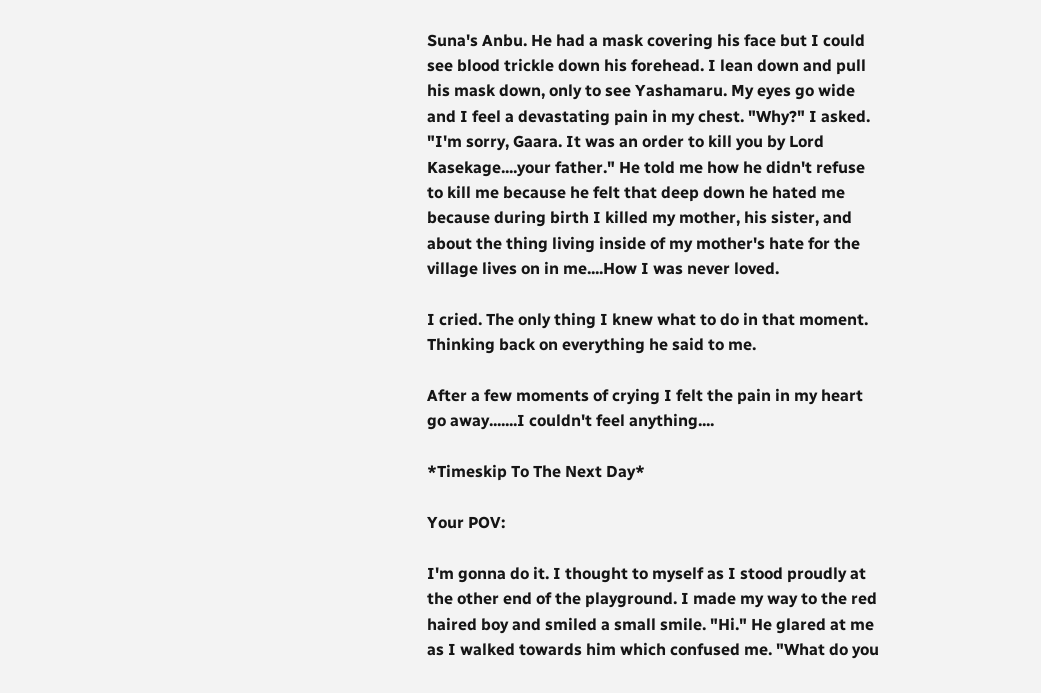Suna's Anbu. He had a mask covering his face but I could see blood trickle down his forehead. I lean down and pull his mask down, only to see Yashamaru. My eyes go wide and I feel a devastating pain in my chest. "Why?" I asked. "I'm sorry, Gaara. It was an order to kill you by Lord Kasekage....your father." He told me how he didn't refuse to kill me because he felt that deep down he hated me because during birth I killed my mother, his sister, and about the thing living inside of my mother's hate for the village lives on in me....How I was never loved.

I cried. The only thing I knew what to do in that moment. Thinking back on everything he said to me.

After a few moments of crying I felt the pain in my heart go away.......I couldn't feel anything....

*Timeskip To The Next Day*

Your POV:

I'm gonna do it. I thought to myself as I stood proudly at the other end of the playground. I made my way to the red haired boy and smiled a small smile. "Hi." He glared at me as I walked towards him which confused me. "What do you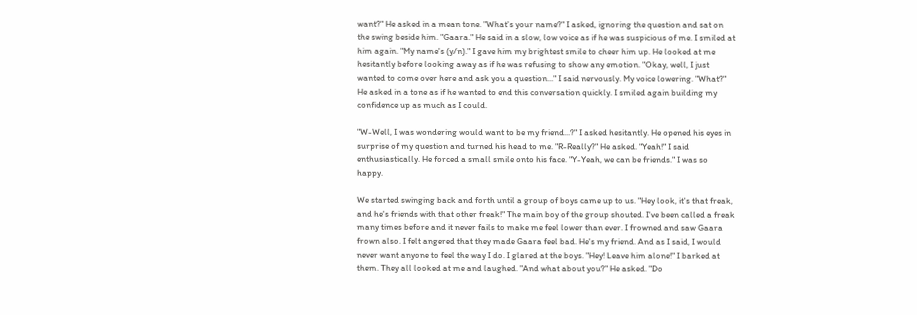want?" He asked in a mean tone. "What's your name?" I asked, ignoring the question and sat on the swing beside him. "Gaara." He said in a slow, low voice as if he was suspicious of me. I smiled at him again. "My name's (y/n)." I gave him my brightest smile to cheer him up. He looked at me hesitantly before looking away as if he was refusing to show any emotion. "Okay, well, I just wanted to come over here and ask you a question..." I said nervously. My voice lowering. "What?" He asked in a tone as if he wanted to end this conversation quickly. I smiled again building my confidence up as much as I could.

"W-Well, I was wondering would want to be my friend...?" I asked hesitantly. He opened his eyes in surprise of my question and turned his head to me. "R-Really?" He asked. "Yeah!" I said enthusiastically. He forced a small smile onto his face. "Y-Yeah, we can be friends." I was so happy.

We started swinging back and forth until a group of boys came up to us. "Hey look, it's that freak, and he's friends with that other freak!" The main boy of the group shouted. I've been called a freak many times before and it never fails to make me feel lower than ever. I frowned and saw Gaara frown also. I felt angered that they made Gaara feel bad. He's my friend. And as I said, I would never want anyone to feel the way I do. I glared at the boys. "Hey! Leave him alone!" I barked at them. They all looked at me and laughed. "And what about you?" He asked. "Do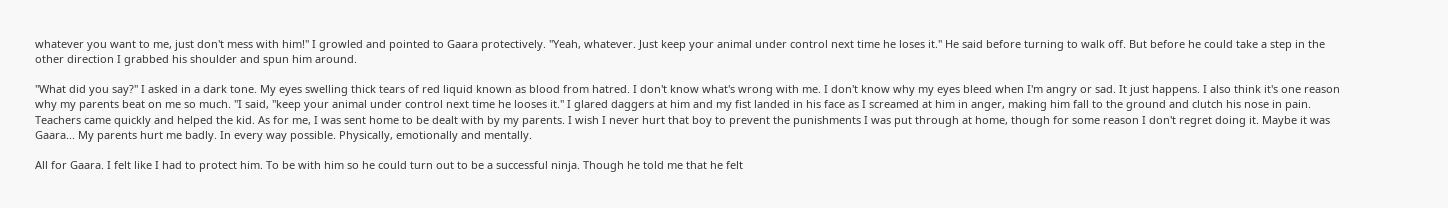whatever you want to me, just don't mess with him!" I growled and pointed to Gaara protectively. "Yeah, whatever. Just keep your animal under control next time he loses it." He said before turning to walk off. But before he could take a step in the other direction I grabbed his shoulder and spun him around.

"What did you say?" I asked in a dark tone. My eyes swelling thick tears of red liquid known as blood from hatred. I don't know what's wrong with me. I don't know why my eyes bleed when I'm angry or sad. It just happens. I also think it's one reason why my parents beat on me so much. "I said, "keep your animal under control next time he looses it." I glared daggers at him and my fist landed in his face as I screamed at him in anger, making him fall to the ground and clutch his nose in pain. Teachers came quickly and helped the kid. As for me, I was sent home to be dealt with by my parents. I wish I never hurt that boy to prevent the punishments I was put through at home, though for some reason I don't regret doing it. Maybe it was Gaara... My parents hurt me badly. In every way possible. Physically, emotionally and mentally.

All for Gaara. I felt like I had to protect him. To be with him so he could turn out to be a successful ninja. Though he told me that he felt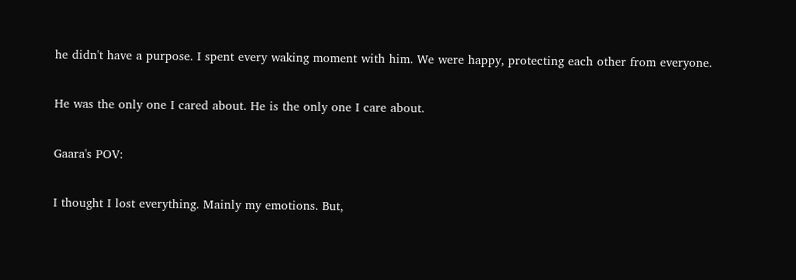he didn't have a purpose. I spent every waking moment with him. We were happy, protecting each other from everyone.

He was the only one I cared about. He is the only one I care about.

Gaara's POV:

I thought I lost everything. Mainly my emotions. But,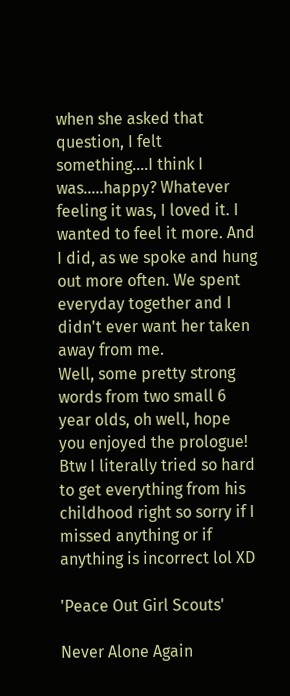when she asked that question, I felt something....I think I was.....happy? Whatever feeling it was, I loved it. I wanted to feel it more. And I did, as we spoke and hung out more often. We spent everyday together and I didn't ever want her taken away from me.
Well, some pretty strong words from two small 6 year olds, oh well, hope you enjoyed the prologue! Btw I literally tried so hard to get everything from his childhood right so sorry if I missed anything or if anything is incorrect lol XD

'Peace Out Girl Scouts'

Never Alone Again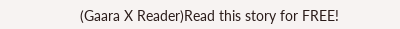(Gaara X Reader)Read this story for FREE!